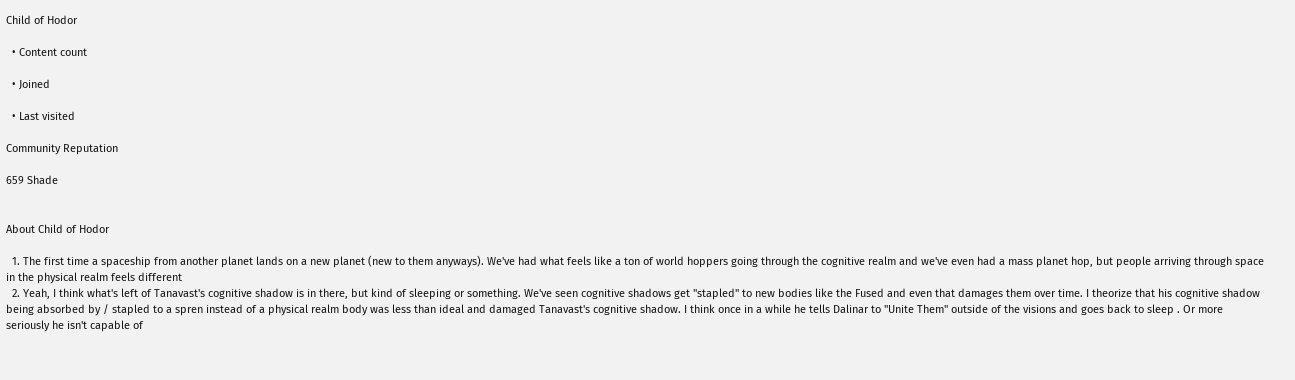Child of Hodor

  • Content count

  • Joined

  • Last visited

Community Reputation

659 Shade


About Child of Hodor

  1. The first time a spaceship from another planet lands on a new planet (new to them anyways). We've had what feels like a ton of world hoppers going through the cognitive realm and we've even had a mass planet hop, but people arriving through space in the physical realm feels different
  2. Yeah, I think what's left of Tanavast's cognitive shadow is in there, but kind of sleeping or something. We've seen cognitive shadows get "stapled" to new bodies like the Fused and even that damages them over time. I theorize that his cognitive shadow being absorbed by / stapled to a spren instead of a physical realm body was less than ideal and damaged Tanavast's cognitive shadow. I think once in a while he tells Dalinar to "Unite Them" outside of the visions and goes back to sleep . Or more seriously he isn't capable of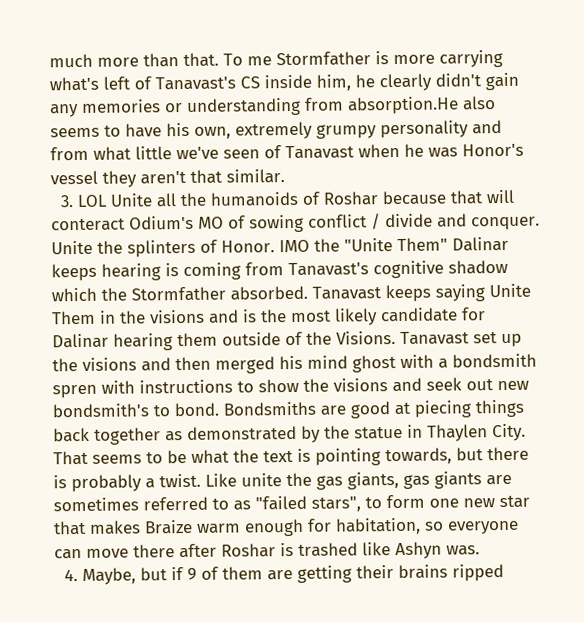much more than that. To me Stormfather is more carrying what's left of Tanavast's CS inside him, he clearly didn't gain any memories or understanding from absorption.He also seems to have his own, extremely grumpy personality and from what little we've seen of Tanavast when he was Honor's vessel they aren't that similar.
  3. LOL Unite all the humanoids of Roshar because that will conteract Odium's MO of sowing conflict / divide and conquer. Unite the splinters of Honor. IMO the "Unite Them" Dalinar keeps hearing is coming from Tanavast's cognitive shadow which the Stormfather absorbed. Tanavast keeps saying Unite Them in the visions and is the most likely candidate for Dalinar hearing them outside of the Visions. Tanavast set up the visions and then merged his mind ghost with a bondsmith spren with instructions to show the visions and seek out new bondsmith's to bond. Bondsmiths are good at piecing things back together as demonstrated by the statue in Thaylen City. That seems to be what the text is pointing towards, but there is probably a twist. Like unite the gas giants, gas giants are sometimes referred to as "failed stars", to form one new star that makes Braize warm enough for habitation, so everyone can move there after Roshar is trashed like Ashyn was.
  4. Maybe, but if 9 of them are getting their brains ripped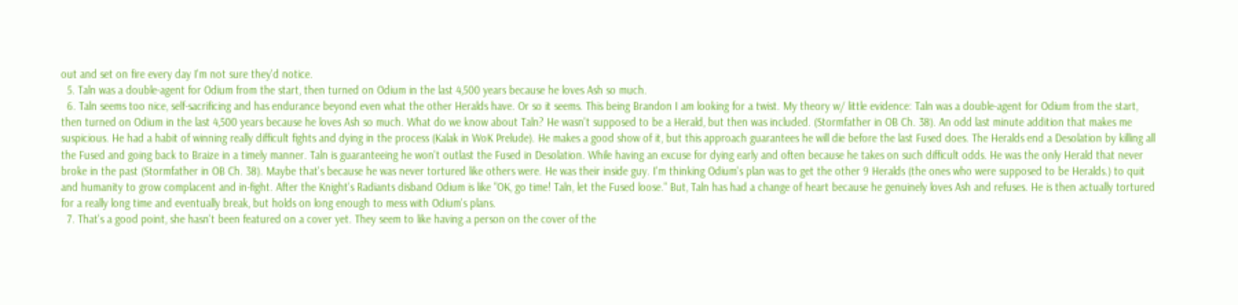out and set on fire every day I'm not sure they'd notice.
  5. Taln was a double-agent for Odium from the start, then turned on Odium in the last 4,500 years because he loves Ash so much.
  6. Taln seems too nice, self-sacrificing and has endurance beyond even what the other Heralds have. Or so it seems. This being Brandon I am looking for a twist. My theory w/ little evidence: Taln was a double-agent for Odium from the start, then turned on Odium in the last 4,500 years because he loves Ash so much. What do we know about Taln? He wasn't supposed to be a Herald, but then was included. (Stormfather in OB Ch. 38). An odd last minute addition that makes me suspicious. He had a habit of winning really difficult fights and dying in the process (Kalak in WoK Prelude). He makes a good show of it, but this approach guarantees he will die before the last Fused does. The Heralds end a Desolation by killing all the Fused and going back to Braize in a timely manner. Taln is guaranteeing he won't outlast the Fused in Desolation. While having an excuse for dying early and often because he takes on such difficult odds. He was the only Herald that never broke in the past (Stormfather in OB Ch. 38). Maybe that's because he was never tortured like others were. He was their inside guy. I'm thinking Odium's plan was to get the other 9 Heralds (the ones who were supposed to be Heralds.) to quit and humanity to grow complacent and in-fight. After the Knight's Radiants disband Odium is like "OK, go time! Taln, let the Fused loose." But, Taln has had a change of heart because he genuinely loves Ash and refuses. He is then actually tortured for a really long time and eventually break, but holds on long enough to mess with Odium's plans.
  7. That's a good point, she hasn't been featured on a cover yet. They seem to like having a person on the cover of the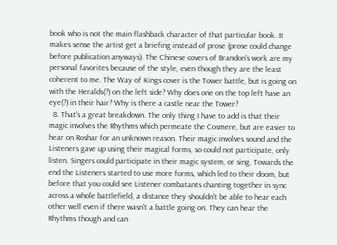book who is not the main flashback character of that particular book. It makes sense the artist get a briefing instead of prose (prose could change before publication anyways). The Chinese covers of Brandon's work are my personal favorites because of the style, even though they are the least coherent to me. The Way of Kings cover is the Tower battle, but is going on with the Heralds(?) on the left side? Why does one on the top left have an eye(?) in their hair? Why is there a castle near the Tower?
  8. That's a great breakdown. The only thing I have to add is that their magic involves the Rhythms which permeate the Cosmere, but are easier to hear on Roshar for an unknown reason. Their magic involves sound and the Listeners gave up using their magical forms, so could not participate, only listen. Singers could participate in their magic system, or sing. Towards the end the Listeners started to use more forms, which led to their doom, but before that you could see Listener combatants chanting together in sync across a whole battlefield, a distance they shouldn't be able to hear each other well even if there wasn't a battle going on. They can hear the Rhythms though and can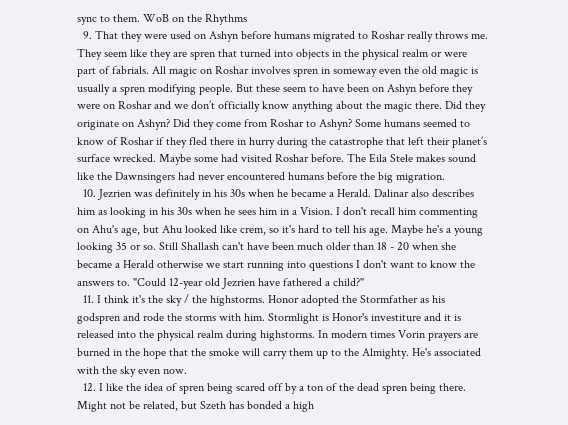sync to them. WoB on the Rhythms
  9. That they were used on Ashyn before humans migrated to Roshar really throws me. They seem like they are spren that turned into objects in the physical realm or were part of fabrials. All magic on Roshar involves spren in someway even the old magic is usually a spren modifying people. But these seem to have been on Ashyn before they were on Roshar and we don’t officially know anything about the magic there. Did they originate on Ashyn? Did they come from Roshar to Ashyn? Some humans seemed to know of Roshar if they fled there in hurry during the catastrophe that left their planet’s surface wrecked. Maybe some had visited Roshar before. The Eila Stele makes sound like the Dawnsingers had never encountered humans before the big migration.
  10. Jezrien was definitely in his 30s when he became a Herald. Dalinar also describes him as looking in his 30s when he sees him in a Vision. I don't recall him commenting on Ahu's age, but Ahu looked like crem, so it's hard to tell his age. Maybe he's a young looking 35 or so. Still Shallash can't have been much older than 18 - 20 when she became a Herald otherwise we start running into questions I don't want to know the answers to. "Could 12-year old Jezrien have fathered a child?"
  11. I think it's the sky / the highstorms. Honor adopted the Stormfather as his godspren and rode the storms with him. Stormlight is Honor's investiture and it is released into the physical realm during highstorms. In modern times Vorin prayers are burned in the hope that the smoke will carry them up to the Almighty. He's associated with the sky even now.
  12. I like the idea of spren being scared off by a ton of the dead spren being there. Might not be related, but Szeth has bonded a high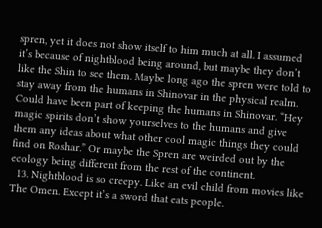spren, yet it does not show itself to him much at all. I assumed it’s because of nightblood being around, but maybe they don’t like the Shin to see them. Maybe long ago the spren were told to stay away from the humans in Shinovar in the physical realm. Could have been part of keeping the humans in Shinovar. “Hey magic spirits don’t show yourselves to the humans and give them any ideas about what other cool magic things they could find on Roshar.” Or maybe the Spren are weirded out by the ecology being different from the rest of the continent.
  13. Nightblood is so creepy. Like an evil child from movies like The Omen. Except it’s a sword that eats people.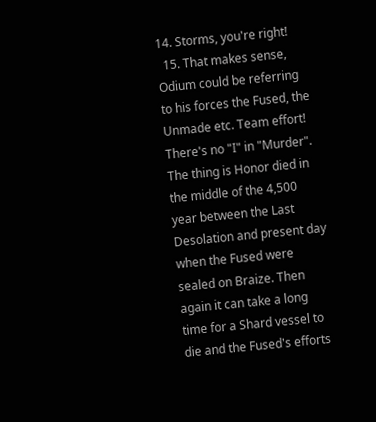14. Storms, you're right!
  15. That makes sense, Odium could be referring to his forces the Fused, the Unmade etc. Team effort! There's no "I" in "Murder". The thing is Honor died in the middle of the 4,500 year between the Last Desolation and present day when the Fused were sealed on Braize. Then again it can take a long time for a Shard vessel to die and the Fused's efforts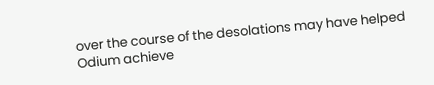over the course of the desolations may have helped Odium achieve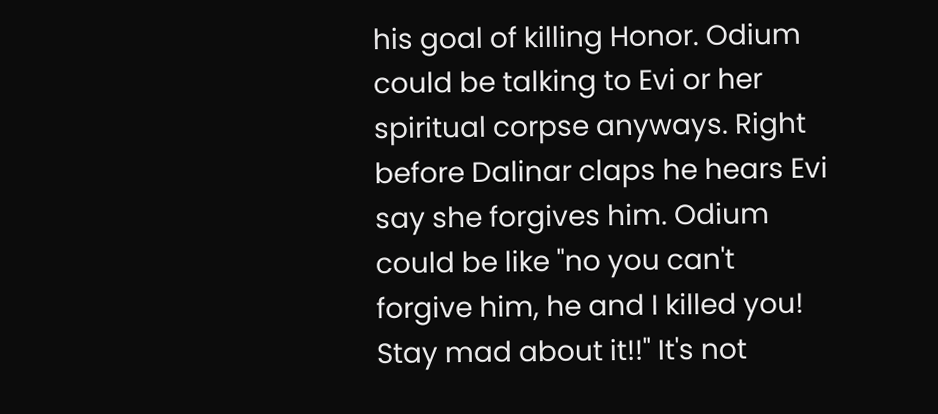his goal of killing Honor. Odium could be talking to Evi or her spiritual corpse anyways. Right before Dalinar claps he hears Evi say she forgives him. Odium could be like "no you can't forgive him, he and I killed you! Stay mad about it!!" It's not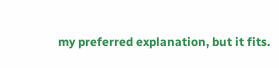my preferred explanation, but it fits.